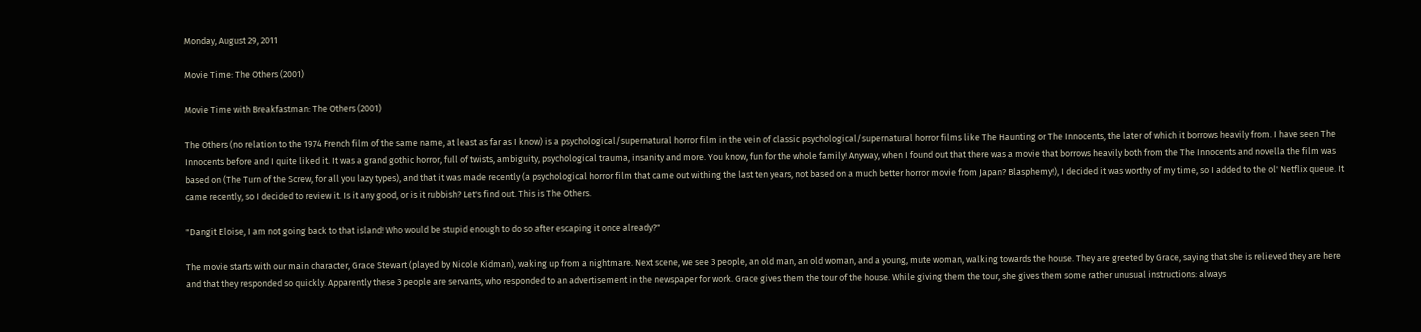Monday, August 29, 2011

Movie Time: The Others (2001)

Movie Time with Breakfastman: The Others (2001)

The Others (no relation to the 1974 French film of the same name, at least as far as I know) is a psychological/supernatural horror film in the vein of classic psychological/supernatural horror films like The Haunting or The Innocents, the later of which it borrows heavily from. I have seen The Innocents before and I quite liked it. It was a grand gothic horror, full of twists, ambiguity, psychological trauma, insanity and more. You know, fun for the whole family! Anyway, when I found out that there was a movie that borrows heavily both from the The Innocents and novella the film was based on (The Turn of the Screw, for all you lazy types), and that it was made recently (a psychological horror film that came out withing the last ten years, not based on a much better horror movie from Japan? Blasphemy!), I decided it was worthy of my time, so I added to the ol' Netflix queue. It came recently, so I decided to review it. Is it any good, or is it rubbish? Let's find out. This is The Others.

"Dangit Eloise, I am not going back to that island! Who would be stupid enough to do so after escaping it once already?"

The movie starts with our main character, Grace Stewart (played by Nicole Kidman), waking up from a nightmare. Next scene, we see 3 people, an old man, an old woman, and a young, mute woman, walking towards the house. They are greeted by Grace, saying that she is relieved they are here and that they responded so quickly. Apparently these 3 people are servants, who responded to an advertisement in the newspaper for work. Grace gives them the tour of the house. While giving them the tour, she gives them some rather unusual instructions: always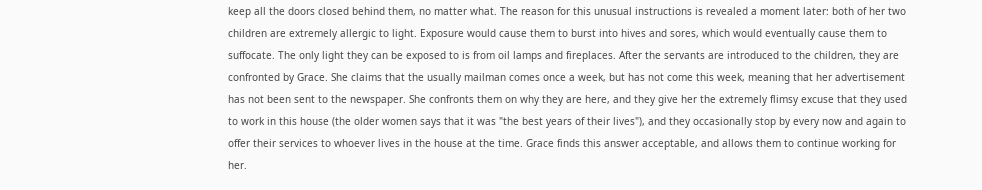keep all the doors closed behind them, no matter what. The reason for this unusual instructions is revealed a moment later: both of her two children are extremely allergic to light. Exposure would cause them to burst into hives and sores, which would eventually cause them to suffocate. The only light they can be exposed to is from oil lamps and fireplaces. After the servants are introduced to the children, they are confronted by Grace. She claims that the usually mailman comes once a week, but has not come this week, meaning that her advertisement has not been sent to the newspaper. She confronts them on why they are here, and they give her the extremely flimsy excuse that they used to work in this house (the older women says that it was "the best years of their lives"), and they occasionally stop by every now and again to offer their services to whoever lives in the house at the time. Grace finds this answer acceptable, and allows them to continue working for her.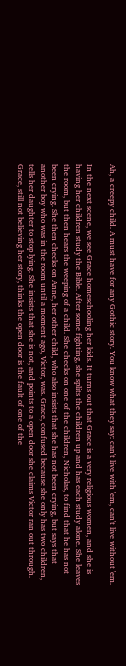Ah, a creepy child. A must have for any Gothic story. You know what they say: can't live with 'em, can't live without 'em.

In the next scene, we see Grace homeschooling her kids. It turns out that Grace is a very religious women, and she is having her children study the Bible. After some fighting, she splits the children up and has each study alone. She leaves the room, but then hears the weeping of a child. She checks on one of the children, Nicholas, to find that he has not been crying. She then checks on Anne, her other child, who also insists that she has not been crying, but says that another boy who was in the room until a moment ago, Victor, was. Grace, confused because she only has two children, tells her daughter to stop lying. She insists that she is not, and points to a open door she claims Victor ran out through. Grace, still not believing her story, thinks the open door is the fault of one of the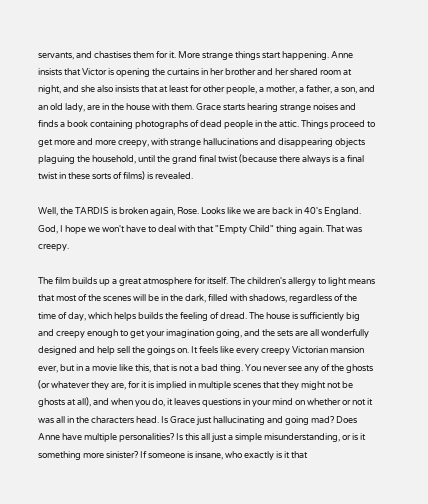servants, and chastises them for it. More strange things start happening. Anne insists that Victor is opening the curtains in her brother and her shared room at night, and she also insists that at least for other people, a mother, a father, a son, and an old lady, are in the house with them. Grace starts hearing strange noises and finds a book containing photographs of dead people in the attic. Things proceed to get more and more creepy, with strange hallucinations and disappearing objects plaguing the household, until the grand final twist (because there always is a final twist in these sorts of films) is revealed.

Well, the TARDIS is broken again, Rose. Looks like we are back in 40's England. God, I hope we won't have to deal with that "Empty Child" thing again. That was creepy.

The film builds up a great atmosphere for itself. The children's allergy to light means that most of the scenes will be in the dark, filled with shadows, regardless of the time of day, which helps builds the feeling of dread. The house is sufficiently big and creepy enough to get your imagination going, and the sets are all wonderfully designed and help sell the goings on. It feels like every creepy Victorian mansion ever, but in a movie like this, that is not a bad thing. You never see any of the ghosts (or whatever they are, for it is implied in multiple scenes that they might not be ghosts at all), and when you do, it leaves questions in your mind on whether or not it was all in the characters head. Is Grace just hallucinating and going mad? Does Anne have multiple personalities? Is this all just a simple misunderstanding, or is it something more sinister? If someone is insane, who exactly is it that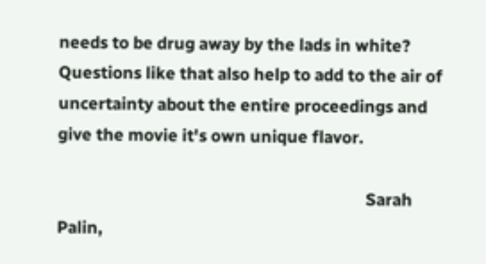needs to be drug away by the lads in white? Questions like that also help to add to the air of uncertainty about the entire proceedings and give the movie it's own unique flavor.

                                                                             Sarah Palin,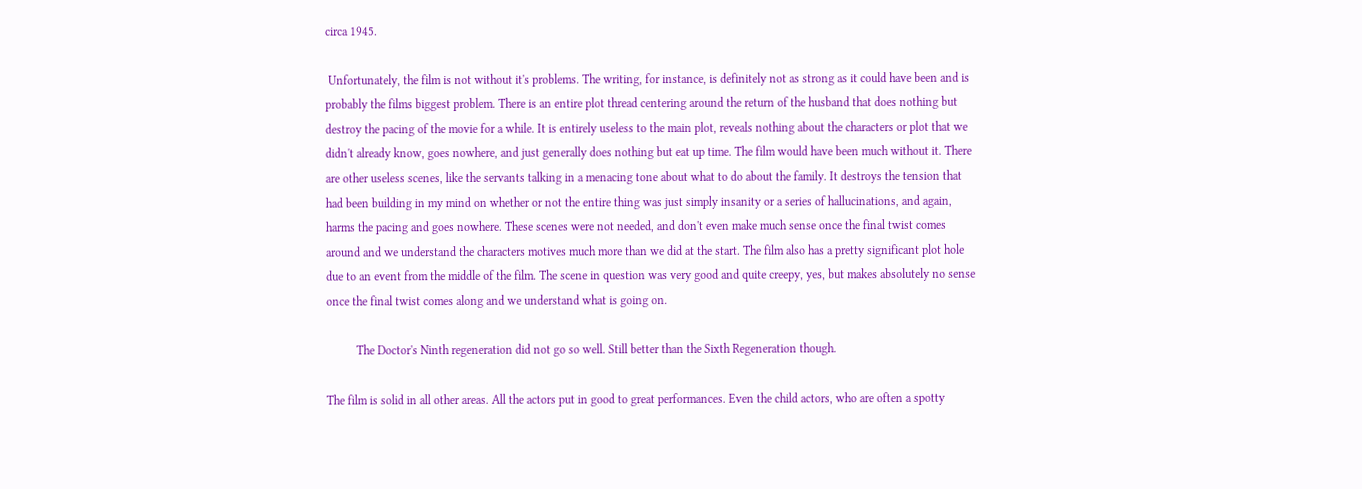circa 1945.

 Unfortunately, the film is not without it's problems. The writing, for instance, is definitely not as strong as it could have been and is probably the films biggest problem. There is an entire plot thread centering around the return of the husband that does nothing but destroy the pacing of the movie for a while. It is entirely useless to the main plot, reveals nothing about the characters or plot that we didn't already know, goes nowhere, and just generally does nothing but eat up time. The film would have been much without it. There are other useless scenes, like the servants talking in a menacing tone about what to do about the family. It destroys the tension that had been building in my mind on whether or not the entire thing was just simply insanity or a series of hallucinations, and again, harms the pacing and goes nowhere. These scenes were not needed, and don't even make much sense once the final twist comes around and we understand the characters motives much more than we did at the start. The film also has a pretty significant plot hole due to an event from the middle of the film. The scene in question was very good and quite creepy, yes, but makes absolutely no sense once the final twist comes along and we understand what is going on.

          The Doctor's Ninth regeneration did not go so well. Still better than the Sixth Regeneration though.

The film is solid in all other areas. All the actors put in good to great performances. Even the child actors, who are often a spotty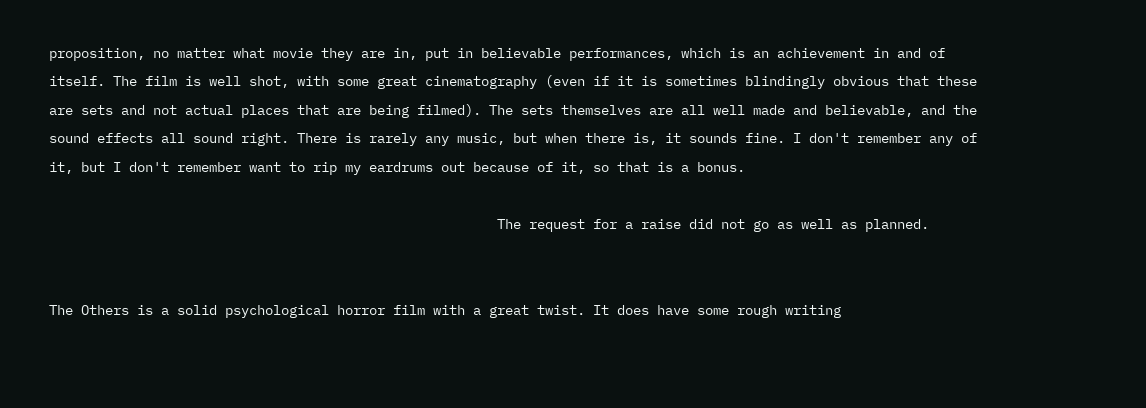proposition, no matter what movie they are in, put in believable performances, which is an achievement in and of itself. The film is well shot, with some great cinematography (even if it is sometimes blindingly obvious that these are sets and not actual places that are being filmed). The sets themselves are all well made and believable, and the sound effects all sound right. There is rarely any music, but when there is, it sounds fine. I don't remember any of it, but I don't remember want to rip my eardrums out because of it, so that is a bonus.

                                                        The request for a raise did not go as well as planned.


The Others is a solid psychological horror film with a great twist. It does have some rough writing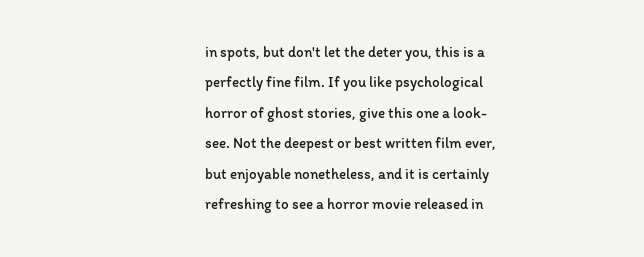in spots, but don't let the deter you, this is a perfectly fine film. If you like psychological horror of ghost stories, give this one a look-see. Not the deepest or best written film ever, but enjoyable nonetheless, and it is certainly refreshing to see a horror movie released in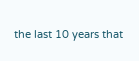the last 10 years that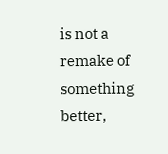is not a remake of something better,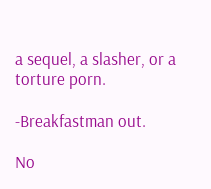a sequel, a slasher, or a torture porn.

-Breakfastman out.

No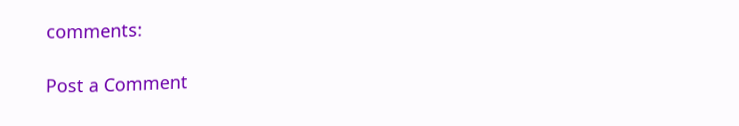comments:

Post a Comment